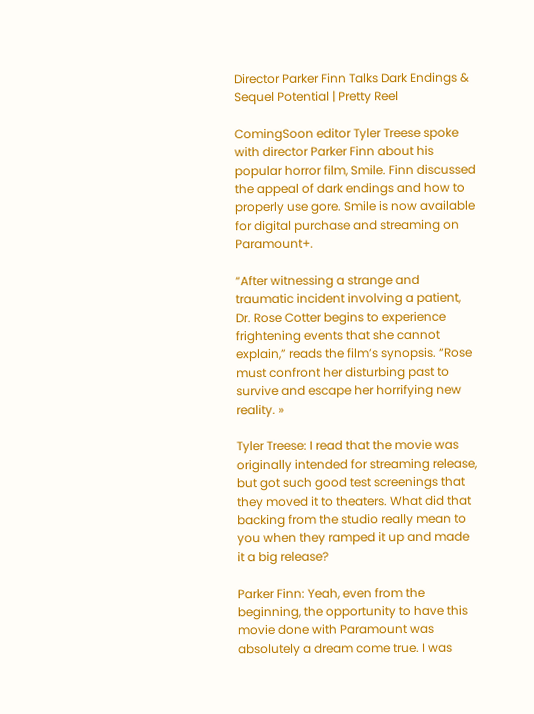Director Parker Finn Talks Dark Endings & Sequel Potential | Pretty Reel

ComingSoon editor Tyler Treese spoke with director Parker Finn about his popular horror film, Smile. Finn discussed the appeal of dark endings and how to properly use gore. Smile is now available for digital purchase and streaming on Paramount+.

“After witnessing a strange and traumatic incident involving a patient, Dr. Rose Cotter begins to experience frightening events that she cannot explain,” reads the film’s synopsis. “Rose must confront her disturbing past to survive and escape her horrifying new reality. »

Tyler Treese: I read that the movie was originally intended for streaming release, but got such good test screenings that they moved it to theaters. What did that backing from the studio really mean to you when they ramped it up and made it a big release?

Parker Finn: Yeah, even from the beginning, the opportunity to have this movie done with Paramount was absolutely a dream come true. I was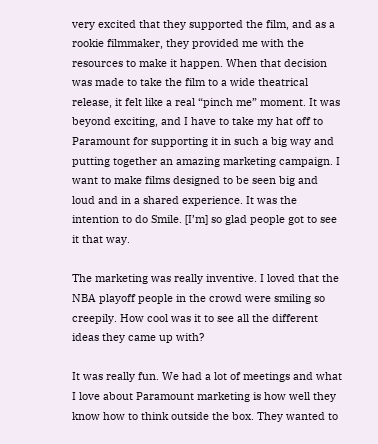very excited that they supported the film, and as a rookie filmmaker, they provided me with the resources to make it happen. When that decision was made to take the film to a wide theatrical release, it felt like a real “pinch me” moment. It was beyond exciting, and I have to take my hat off to Paramount for supporting it in such a big way and putting together an amazing marketing campaign. I want to make films designed to be seen big and loud and in a shared experience. It was the intention to do Smile. [I’m] so glad people got to see it that way.

The marketing was really inventive. I loved that the NBA playoff people in the crowd were smiling so creepily. How cool was it to see all the different ideas they came up with?

It was really fun. We had a lot of meetings and what I love about Paramount marketing is how well they know how to think outside the box. They wanted to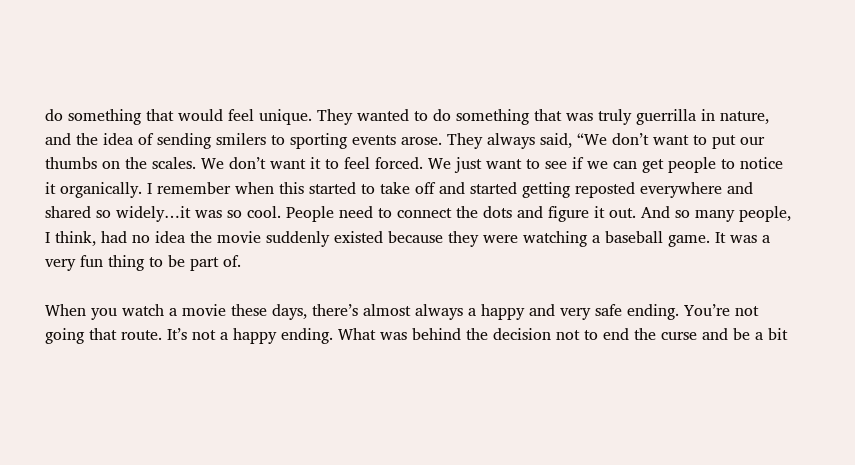do something that would feel unique. They wanted to do something that was truly guerrilla in nature, and the idea of sending smilers to sporting events arose. They always said, “We don’t want to put our thumbs on the scales. We don’t want it to feel forced. We just want to see if we can get people to notice it organically. I remember when this started to take off and started getting reposted everywhere and shared so widely…it was so cool. People need to connect the dots and figure it out. And so many people, I think, had no idea the movie suddenly existed because they were watching a baseball game. It was a very fun thing to be part of.

When you watch a movie these days, there’s almost always a happy and very safe ending. You’re not going that route. It’s not a happy ending. What was behind the decision not to end the curse and be a bit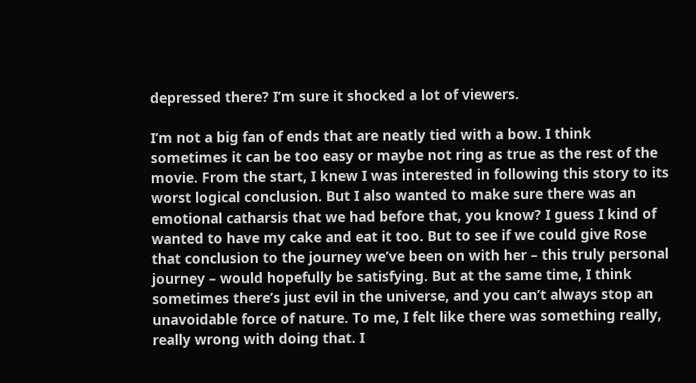depressed there? I’m sure it shocked a lot of viewers.

I’m not a big fan of ends that are neatly tied with a bow. I think sometimes it can be too easy or maybe not ring as true as the rest of the movie. From the start, I knew I was interested in following this story to its worst logical conclusion. But I also wanted to make sure there was an emotional catharsis that we had before that, you know? I guess I kind of wanted to have my cake and eat it too. But to see if we could give Rose that conclusion to the journey we’ve been on with her – this truly personal journey – would hopefully be satisfying. But at the same time, I think sometimes there’s just evil in the universe, and you can’t always stop an unavoidable force of nature. To me, I felt like there was something really, really wrong with doing that. I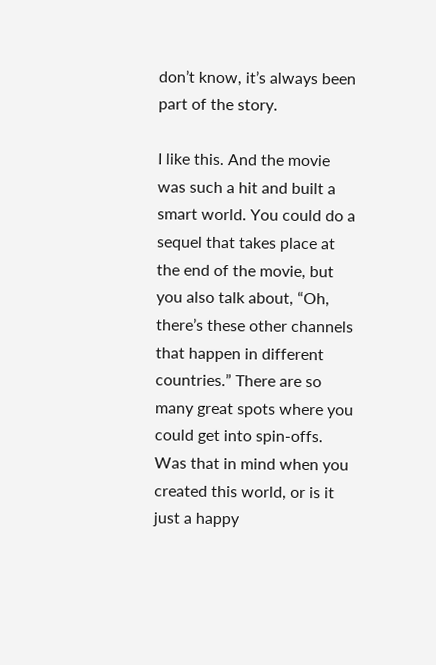don’t know, it’s always been part of the story.

I like this. And the movie was such a hit and built a smart world. You could do a sequel that takes place at the end of the movie, but you also talk about, “Oh, there’s these other channels that happen in different countries.” There are so many great spots where you could get into spin-offs. Was that in mind when you created this world, or is it just a happy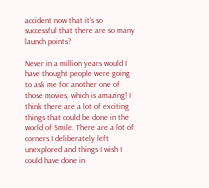accident now that it’s so successful that there are so many launch points?

Never in a million years would I have thought people were going to ask me for another one of those movies, which is amazing! I think there are a lot of exciting things that could be done in the world of Smile. There are a lot of corners I deliberately left unexplored and things I wish I could have done in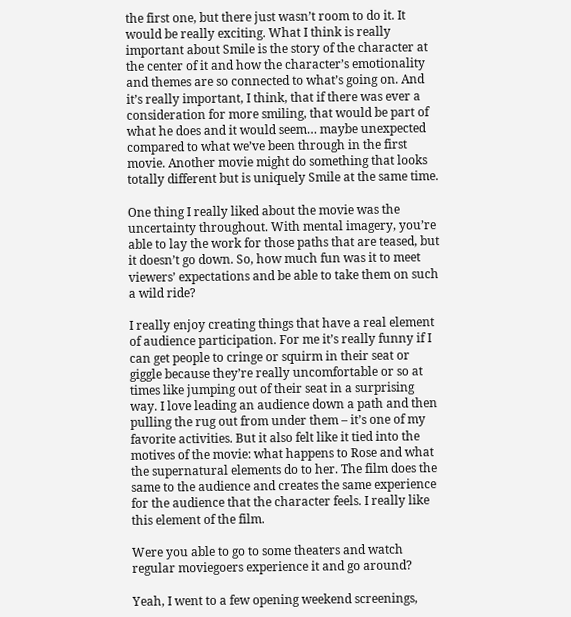the first one, but there just wasn’t room to do it. It would be really exciting. What I think is really important about Smile is the story of the character at the center of it and how the character’s emotionality and themes are so connected to what’s going on. And it’s really important, I think, that if there was ever a consideration for more smiling, that would be part of what he does and it would seem… maybe unexpected compared to what we’ve been through in the first movie. Another movie might do something that looks totally different but is uniquely Smile at the same time.

One thing I really liked about the movie was the uncertainty throughout. With mental imagery, you’re able to lay the work for those paths that are teased, but it doesn’t go down. So, how much fun was it to meet viewers’ expectations and be able to take them on such a wild ride?

I really enjoy creating things that have a real element of audience participation. For me it’s really funny if I can get people to cringe or squirm in their seat or giggle because they’re really uncomfortable or so at times like jumping out of their seat in a surprising way. I love leading an audience down a path and then pulling the rug out from under them – it’s one of my favorite activities. But it also felt like it tied into the motives of the movie: what happens to Rose and what the supernatural elements do to her. The film does the same to the audience and creates the same experience for the audience that the character feels. I really like this element of the film.

Were you able to go to some theaters and watch regular moviegoers experience it and go around?

Yeah, I went to a few opening weekend screenings,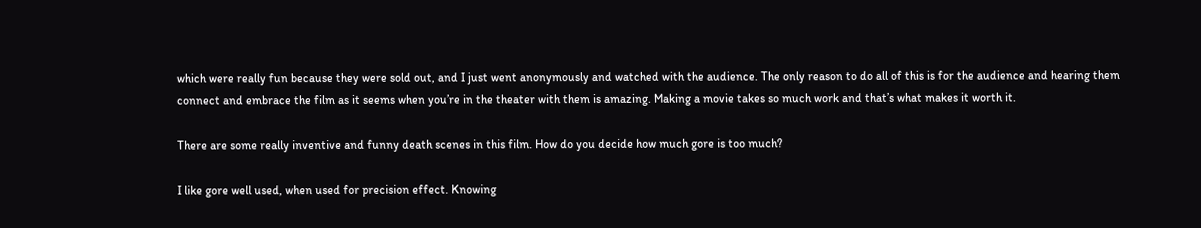which were really fun because they were sold out, and I just went anonymously and watched with the audience. The only reason to do all of this is for the audience and hearing them connect and embrace the film as it seems when you’re in the theater with them is amazing. Making a movie takes so much work and that’s what makes it worth it.

There are some really inventive and funny death scenes in this film. How do you decide how much gore is too much?

I like gore well used, when used for precision effect. Knowing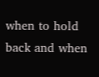when to hold back and when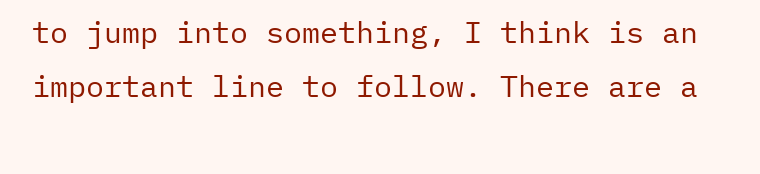to jump into something, I think is an important line to follow. There are a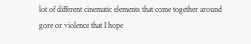lot of different cinematic elements that come together around gore or violence that I hope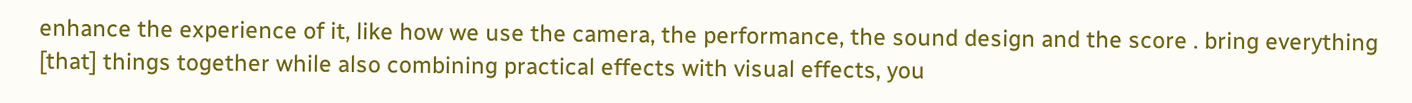enhance the experience of it, like how we use the camera, the performance, the sound design and the score . bring everything [that] things together while also combining practical effects with visual effects, you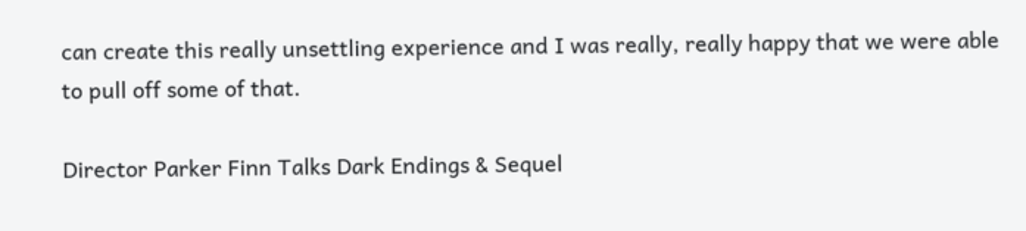can create this really unsettling experience and I was really, really happy that we were able to pull off some of that.

Director Parker Finn Talks Dark Endings & Sequel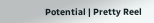Potential | Pretty Reel